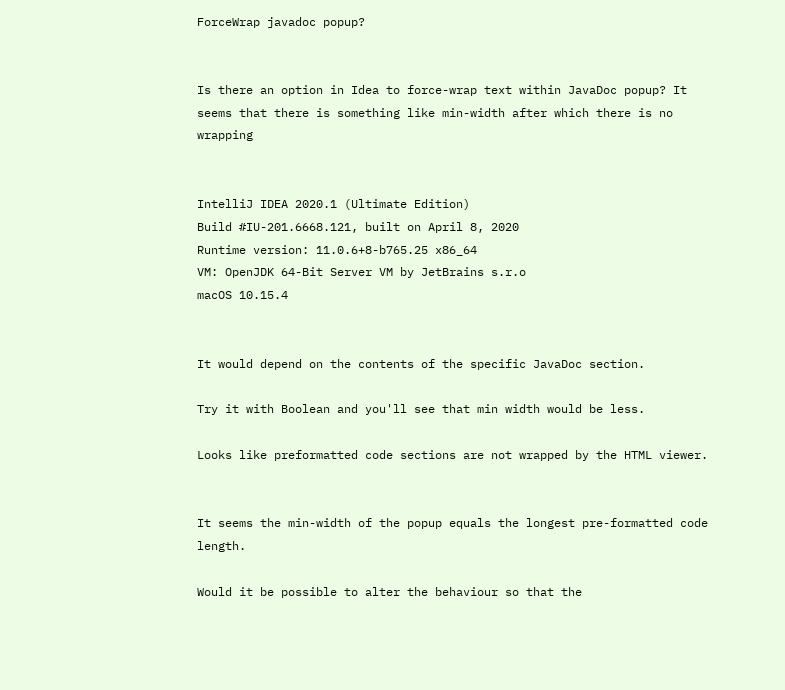ForceWrap javadoc popup?


Is there an option in Idea to force-wrap text within JavaDoc popup? It seems that there is something like min-width after which there is no wrapping


IntelliJ IDEA 2020.1 (Ultimate Edition)
Build #IU-201.6668.121, built on April 8, 2020
Runtime version: 11.0.6+8-b765.25 x86_64
VM: OpenJDK 64-Bit Server VM by JetBrains s.r.o
macOS 10.15.4


It would depend on the contents of the specific JavaDoc section.

Try it with Boolean and you'll see that min width would be less.

Looks like preformatted code sections are not wrapped by the HTML viewer.


It seems the min-width of the popup equals the longest pre-formatted code length.

Would it be possible to alter the behaviour so that the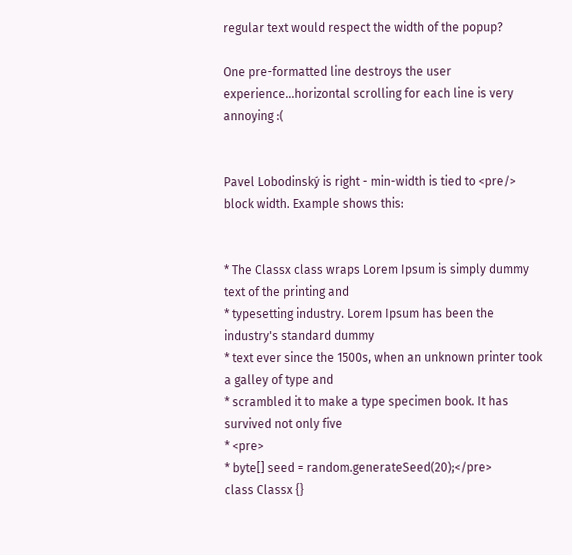regular text would respect the width of the popup?

One pre-formatted line destroys the user experience...horizontal scrolling for each line is very annoying :(


Pavel Lobodinský is right - min-width is tied to <pre/> block width. Example shows this:


* The Classx class wraps Lorem Ipsum is simply dummy text of the printing and
* typesetting industry. Lorem Ipsum has been the industry's standard dummy
* text ever since the 1500s, when an unknown printer took a galley of type and
* scrambled it to make a type specimen book. It has survived not only five
* <pre>
* byte[] seed = random.generateSeed(20);</pre>
class Classx {}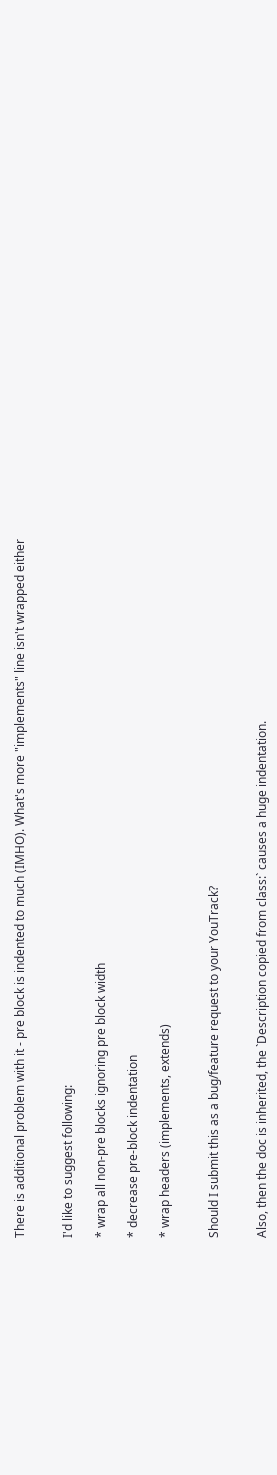There is additional problem with it - pre block is indented to much (IMHO). What's more "implements" line isn't wrapped either


I'd like to suggest following:

* wrap all non-pre blocks ignoring pre block width

* decrease pre-block indentation

* wrap headers (implements, extends)


Should I submit this as a bug/feature request to your YouTrack?


Also, then the doc is inherited, the `Description copied from class:` causes a huge indentation.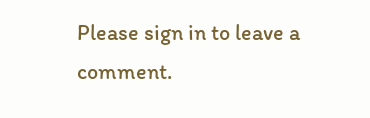Please sign in to leave a comment.